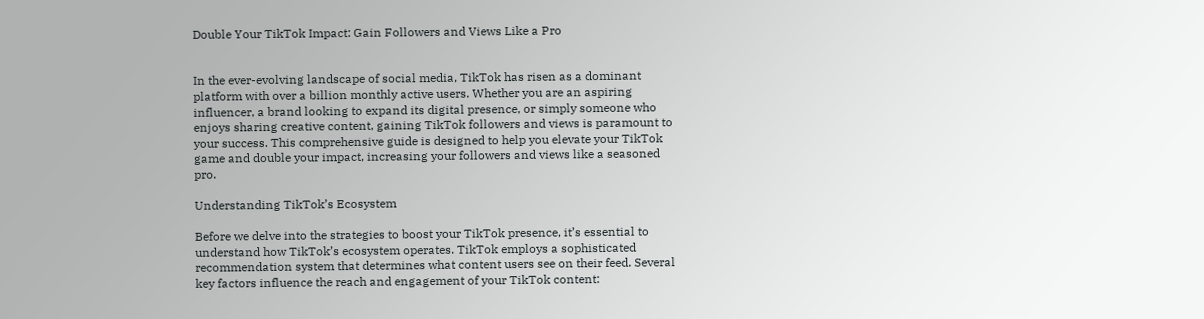Double Your TikTok Impact: Gain Followers and Views Like a Pro


In the ever-evolving landscape of social media, TikTok has risen as a dominant platform with over a billion monthly active users. Whether you are an aspiring influencer, a brand looking to expand its digital presence, or simply someone who enjoys sharing creative content, gaining TikTok followers and views is paramount to your success. This comprehensive guide is designed to help you elevate your TikTok game and double your impact, increasing your followers and views like a seasoned pro.

Understanding TikTok’s Ecosystem

Before we delve into the strategies to boost your TikTok presence, it’s essential to understand how TikTok’s ecosystem operates. TikTok employs a sophisticated recommendation system that determines what content users see on their feed. Several key factors influence the reach and engagement of your TikTok content: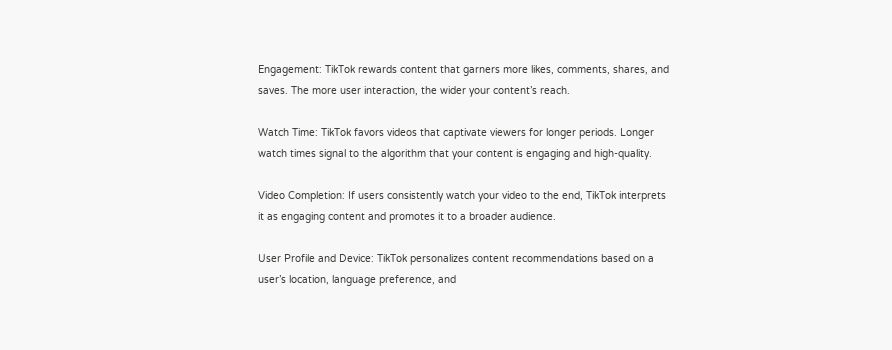Engagement: TikTok rewards content that garners more likes, comments, shares, and saves. The more user interaction, the wider your content’s reach.

Watch Time: TikTok favors videos that captivate viewers for longer periods. Longer watch times signal to the algorithm that your content is engaging and high-quality.

Video Completion: If users consistently watch your video to the end, TikTok interprets it as engaging content and promotes it to a broader audience.

User Profile and Device: TikTok personalizes content recommendations based on a user’s location, language preference, and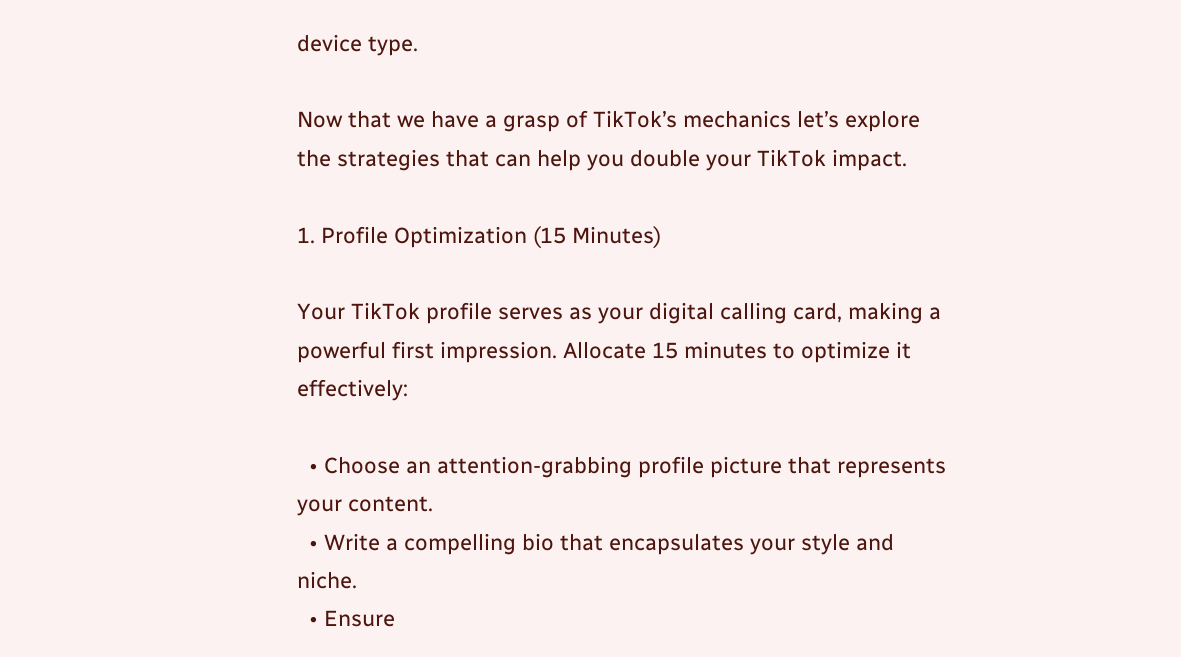device type.

Now that we have a grasp of TikTok’s mechanics let’s explore the strategies that can help you double your TikTok impact.

1. Profile Optimization (15 Minutes)

Your TikTok profile serves as your digital calling card, making a powerful first impression. Allocate 15 minutes to optimize it effectively:

  • Choose an attention-grabbing profile picture that represents your content.
  • Write a compelling bio that encapsulates your style and niche.
  • Ensure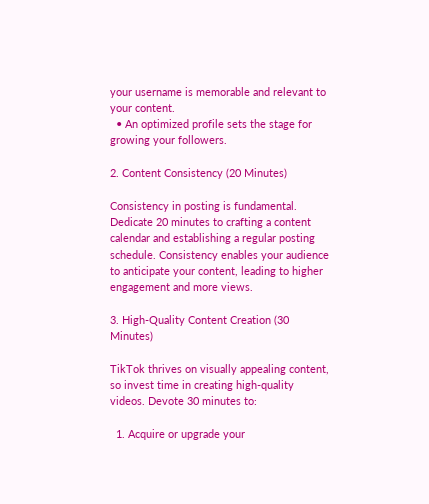your username is memorable and relevant to your content.
  • An optimized profile sets the stage for growing your followers.

2. Content Consistency (20 Minutes)

Consistency in posting is fundamental. Dedicate 20 minutes to crafting a content calendar and establishing a regular posting schedule. Consistency enables your audience to anticipate your content, leading to higher engagement and more views.

3. High-Quality Content Creation (30 Minutes)

TikTok thrives on visually appealing content, so invest time in creating high-quality videos. Devote 30 minutes to:

  1. Acquire or upgrade your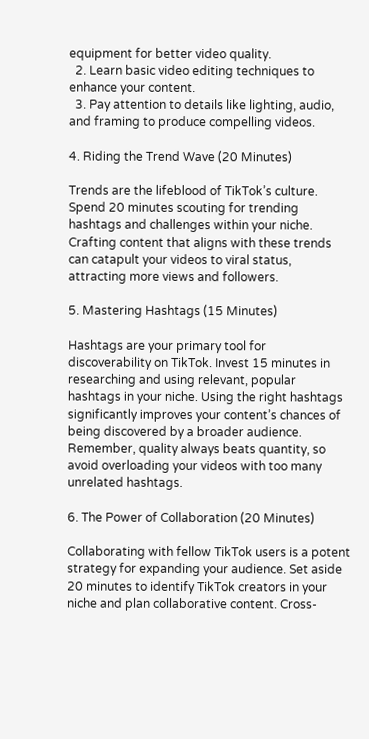equipment for better video quality.
  2. Learn basic video editing techniques to enhance your content.
  3. Pay attention to details like lighting, audio, and framing to produce compelling videos.

4. Riding the Trend Wave (20 Minutes)

Trends are the lifeblood of TikTok’s culture. Spend 20 minutes scouting for trending hashtags and challenges within your niche. Crafting content that aligns with these trends can catapult your videos to viral status, attracting more views and followers.

5. Mastering Hashtags (15 Minutes)

Hashtags are your primary tool for discoverability on TikTok. Invest 15 minutes in researching and using relevant, popular hashtags in your niche. Using the right hashtags significantly improves your content’s chances of being discovered by a broader audience. Remember, quality always beats quantity, so avoid overloading your videos with too many unrelated hashtags.

6. The Power of Collaboration (20 Minutes)

Collaborating with fellow TikTok users is a potent strategy for expanding your audience. Set aside 20 minutes to identify TikTok creators in your niche and plan collaborative content. Cross-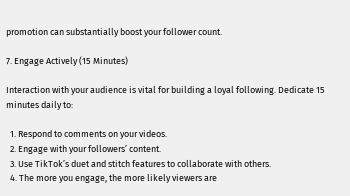promotion can substantially boost your follower count.

7. Engage Actively (15 Minutes)

Interaction with your audience is vital for building a loyal following. Dedicate 15 minutes daily to:

  1. Respond to comments on your videos.
  2. Engage with your followers’ content.
  3. Use TikTok’s duet and stitch features to collaborate with others.
  4. The more you engage, the more likely viewers are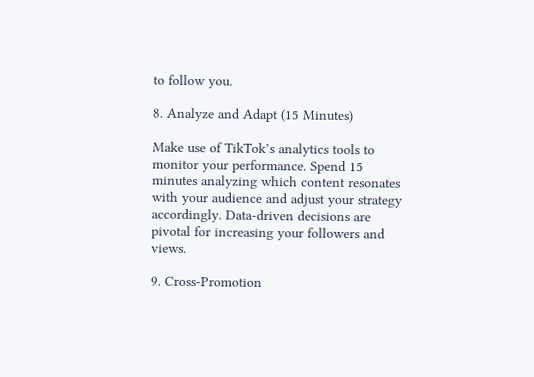to follow you.

8. Analyze and Adapt (15 Minutes)

Make use of TikTok’s analytics tools to monitor your performance. Spend 15 minutes analyzing which content resonates with your audience and adjust your strategy accordingly. Data-driven decisions are pivotal for increasing your followers and views.

9. Cross-Promotion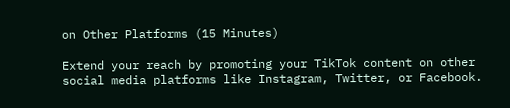on Other Platforms (15 Minutes)

Extend your reach by promoting your TikTok content on other social media platforms like Instagram, Twitter, or Facebook.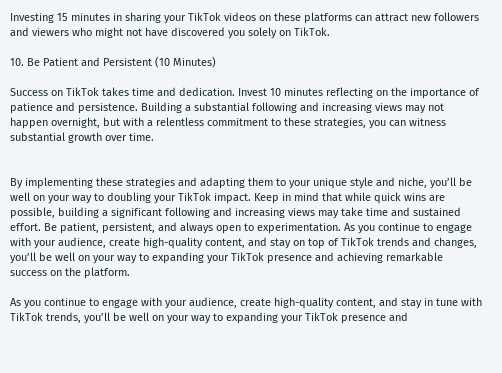Investing 15 minutes in sharing your TikTok videos on these platforms can attract new followers and viewers who might not have discovered you solely on TikTok.

10. Be Patient and Persistent (10 Minutes)

Success on TikTok takes time and dedication. Invest 10 minutes reflecting on the importance of patience and persistence. Building a substantial following and increasing views may not happen overnight, but with a relentless commitment to these strategies, you can witness substantial growth over time.


By implementing these strategies and adapting them to your unique style and niche, you’ll be well on your way to doubling your TikTok impact. Keep in mind that while quick wins are possible, building a significant following and increasing views may take time and sustained effort. Be patient, persistent, and always open to experimentation. As you continue to engage with your audience, create high-quality content, and stay on top of TikTok trends and changes, you’ll be well on your way to expanding your TikTok presence and achieving remarkable success on the platform.

As you continue to engage with your audience, create high-quality content, and stay in tune with TikTok trends, you’ll be well on your way to expanding your TikTok presence and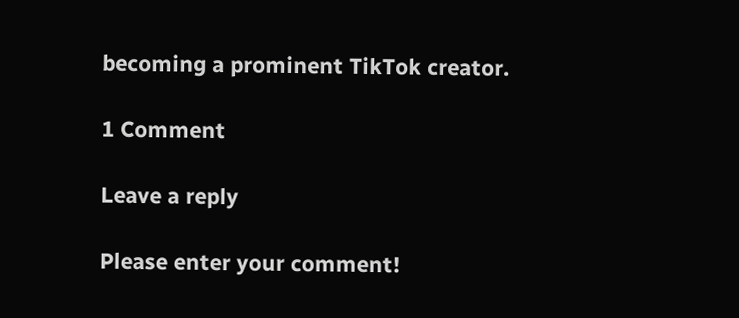becoming a prominent TikTok creator.

1 Comment

Leave a reply

Please enter your comment!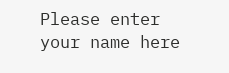Please enter your name here